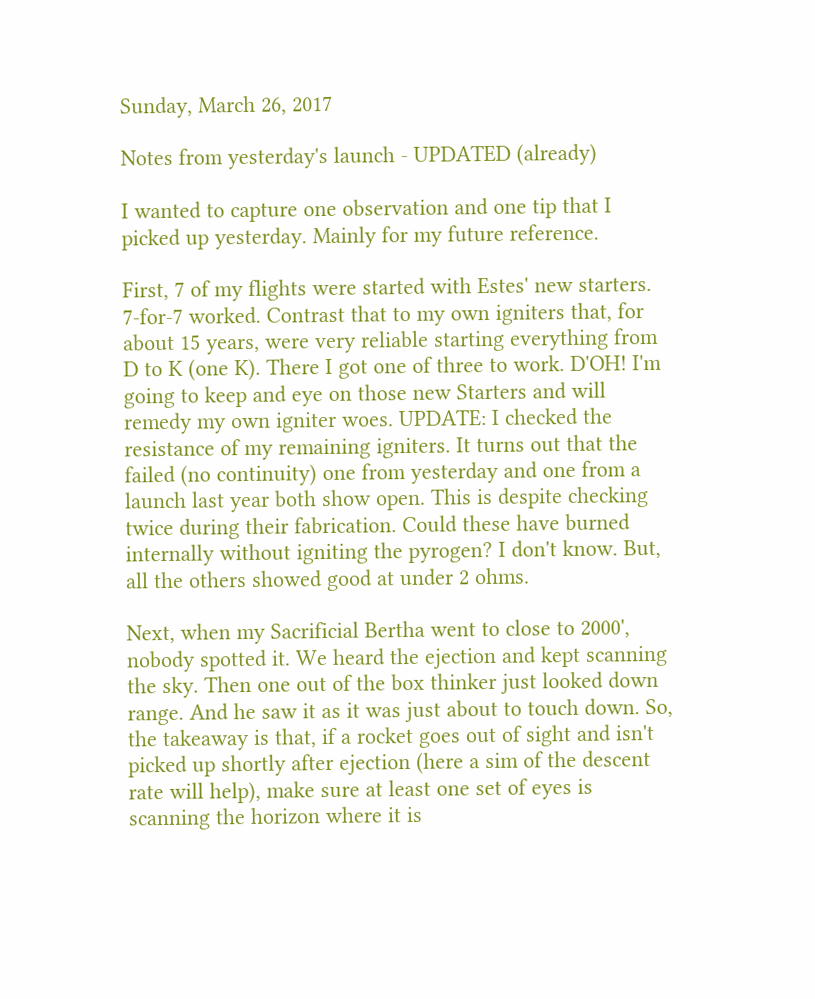Sunday, March 26, 2017

Notes from yesterday's launch - UPDATED (already)

I wanted to capture one observation and one tip that I picked up yesterday. Mainly for my future reference.

First, 7 of my flights were started with Estes' new starters. 7-for-7 worked. Contrast that to my own igniters that, for about 15 years, were very reliable starting everything from D to K (one K). There I got one of three to work. D'OH! I'm going to keep and eye on those new Starters and will remedy my own igniter woes. UPDATE: I checked the resistance of my remaining igniters. It turns out that the failed (no continuity) one from yesterday and one from a launch last year both show open. This is despite checking twice during their fabrication. Could these have burned internally without igniting the pyrogen? I don't know. But, all the others showed good at under 2 ohms.

Next, when my Sacrificial Bertha went to close to 2000', nobody spotted it. We heard the ejection and kept scanning the sky. Then one out of the box thinker just looked down range. And he saw it as it was just about to touch down. So, the takeaway is that, if a rocket goes out of sight and isn't picked up shortly after ejection (here a sim of the descent rate will help), make sure at least one set of eyes is scanning the horizon where it is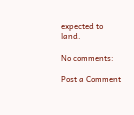expected to land.

No comments:

Post a Comment